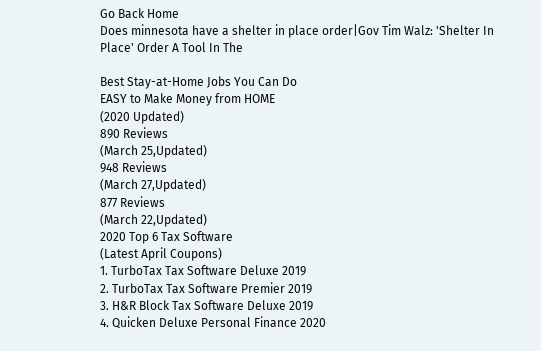Go Back Home
Does minnesota have a shelter in place order|Gov Tim Walz: 'Shelter In Place' Order A Tool In The

Best Stay-at-Home Jobs You Can Do
EASY to Make Money from HOME
(2020 Updated)
890 Reviews
(March 25,Updated)
948 Reviews
(March 27,Updated)
877 Reviews
(March 22,Updated)
2020 Top 6 Tax Software
(Latest April Coupons)
1. TurboTax Tax Software Deluxe 2019
2. TurboTax Tax Software Premier 2019
3. H&R Block Tax Software Deluxe 2019
4. Quicken Deluxe Personal Finance 2020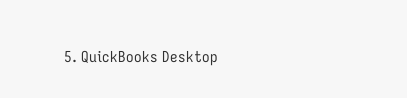5. QuickBooks Desktop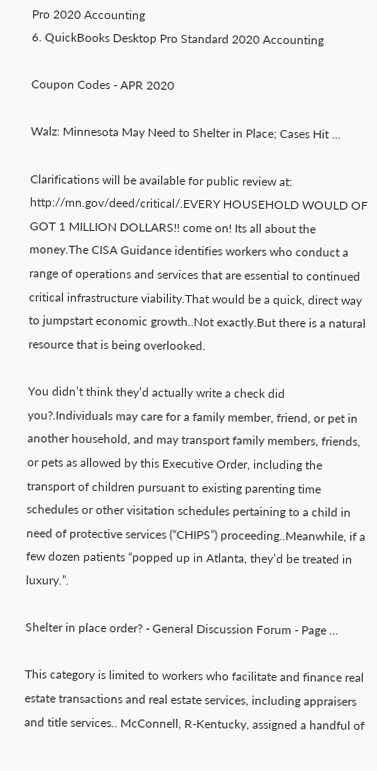Pro 2020 Accounting
6. QuickBooks Desktop Pro Standard 2020 Accounting

Coupon Codes - APR 2020

Walz: Minnesota May Need to Shelter in Place; Cases Hit ...

Clarifications will be available for public review at: http://mn.gov/deed/critical/.EVERY HOUSEHOLD WOULD OF GOT 1 MILLION DOLLARS!! come on! Its all about the money.The CISA Guidance identifies workers who conduct a range of operations and services that are essential to continued critical infrastructure viability.That would be a quick, direct way to jumpstart economic growth..Not exactly.But there is a natural resource that is being overlooked.

You didn’t think they’d actually write a check did you?.Individuals may care for a family member, friend, or pet in another household, and may transport family members, friends, or pets as allowed by this Executive Order, including the transport of children pursuant to existing parenting time schedules or other visitation schedules pertaining to a child in need of protective services (“CHIPS”) proceeding..Meanwhile, if a few dozen patients “popped up in Atlanta, they’d be treated in luxury.”.

Shelter in place order? - General Discussion Forum - Page ...

This category is limited to workers who facilitate and finance real estate transactions and real estate services, including appraisers and title services.. McConnell, R-Kentucky, assigned a handful of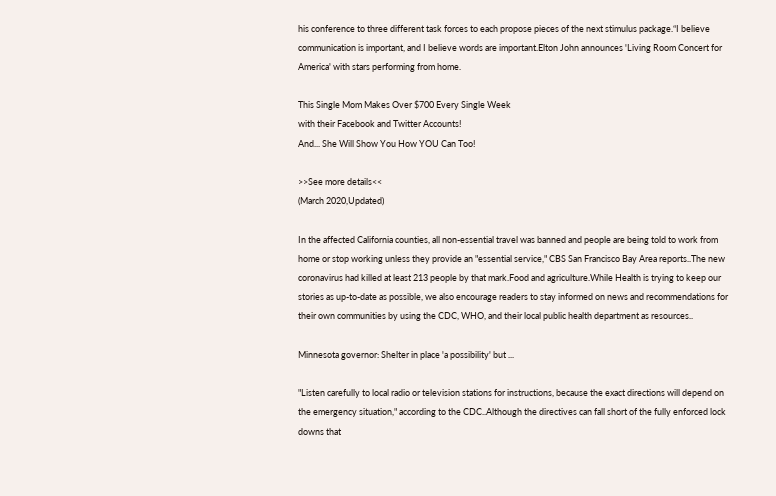his conference to three different task forces to each propose pieces of the next stimulus package.“I believe communication is important, and I believe words are important.Elton John announces 'Living Room Concert for America' with stars performing from home.

This Single Mom Makes Over $700 Every Single Week
with their Facebook and Twitter Accounts!
And... She Will Show You How YOU Can Too!

>>See more details<<
(March 2020,Updated)

In the affected California counties, all non-essential travel was banned and people are being told to work from home or stop working unless they provide an "essential service," CBS San Francisco Bay Area reports..The new coronavirus had killed at least 213 people by that mark.Food and agriculture.While Health is trying to keep our stories as up-to-date as possible, we also encourage readers to stay informed on news and recommendations for their own communities by using the CDC, WHO, and their local public health department as resources..

Minnesota governor: Shelter in place 'a possibility' but ...

"Listen carefully to local radio or television stations for instructions, because the exact directions will depend on the emergency situation," according to the CDC..Although the directives can fall short of the fully enforced lock downs that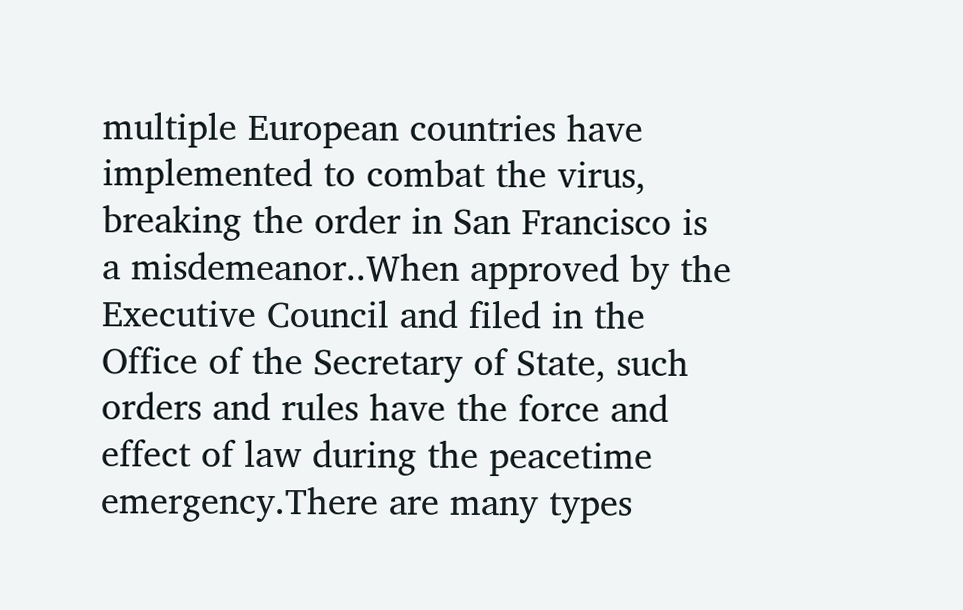multiple European countries have implemented to combat the virus, breaking the order in San Francisco is a misdemeanor..When approved by the Executive Council and filed in the Office of the Secretary of State, such orders and rules have the force and effect of law during the peacetime emergency.There are many types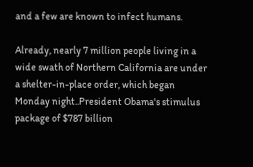and a few are known to infect humans.

Already, nearly 7 million people living in a wide swath of Northern California are under a shelter-in-place order, which began Monday night..President Obama's stimulus package of $787 billion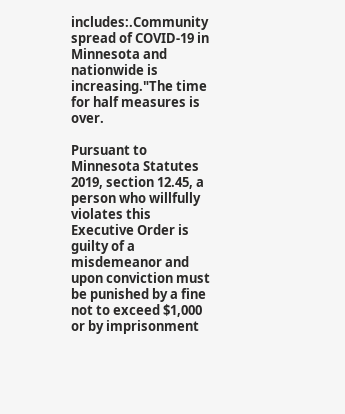includes:.Community spread of COVID-19 in Minnesota and nationwide is increasing."The time for half measures is over.

Pursuant to Minnesota Statutes 2019, section 12.45, a person who willfully violates this Executive Order is guilty of a misdemeanor and upon conviction must be punished by a fine not to exceed $1,000 or by imprisonment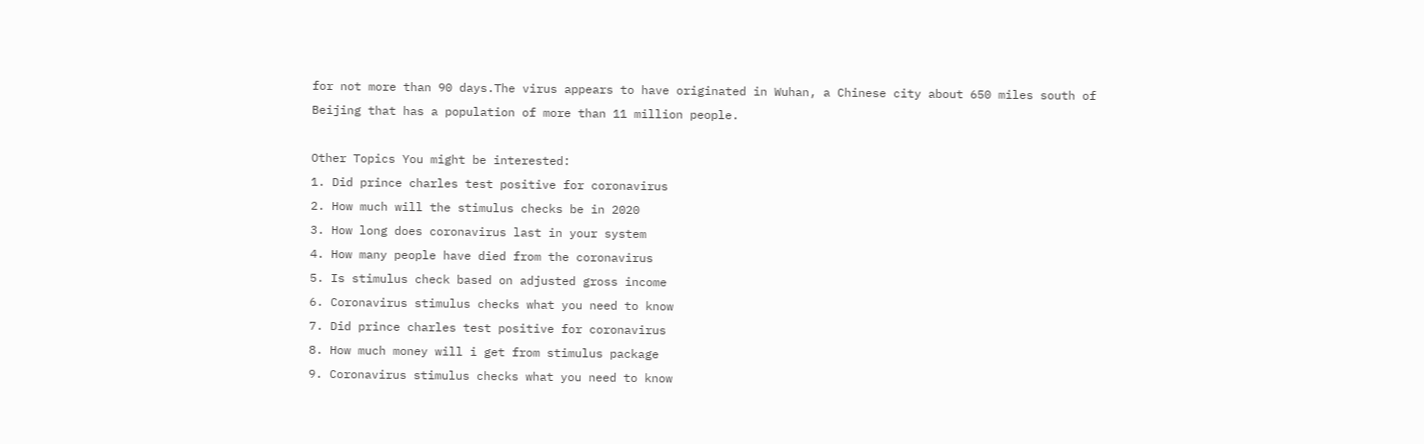for not more than 90 days.The virus appears to have originated in Wuhan, a Chinese city about 650 miles south of Beijing that has a population of more than 11 million people.

Other Topics You might be interested:
1. Did prince charles test positive for coronavirus
2. How much will the stimulus checks be in 2020
3. How long does coronavirus last in your system
4. How many people have died from the coronavirus
5. Is stimulus check based on adjusted gross income
6. Coronavirus stimulus checks what you need to know
7. Did prince charles test positive for coronavirus
8. How much money will i get from stimulus package
9. Coronavirus stimulus checks what you need to know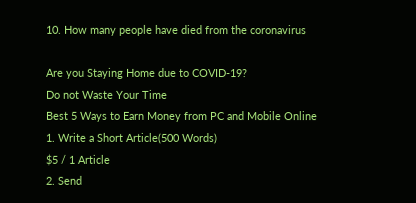10. How many people have died from the coronavirus

Are you Staying Home due to COVID-19?
Do not Waste Your Time
Best 5 Ways to Earn Money from PC and Mobile Online
1. Write a Short Article(500 Words)
$5 / 1 Article
2. Send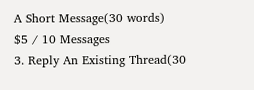A Short Message(30 words)
$5 / 10 Messages
3. Reply An Existing Thread(30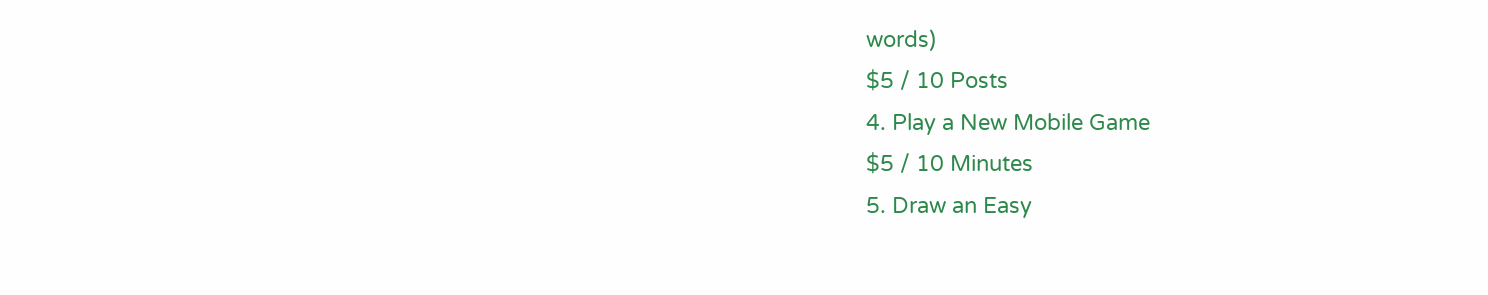words)
$5 / 10 Posts
4. Play a New Mobile Game
$5 / 10 Minutes
5. Draw an Easy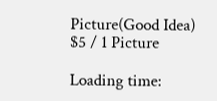Picture(Good Idea)
$5 / 1 Picture

Loading time: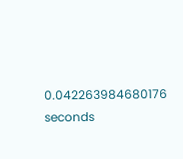0.042263984680176 seconds